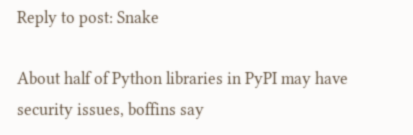Reply to post: Snake

About half of Python libraries in PyPI may have security issues, boffins say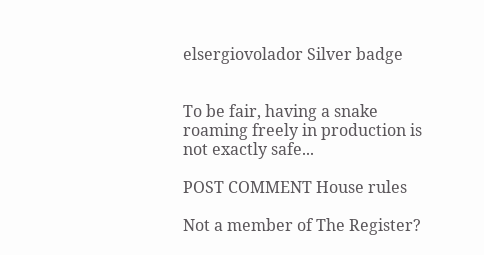elsergiovolador Silver badge


To be fair, having a snake roaming freely in production is not exactly safe...

POST COMMENT House rules

Not a member of The Register?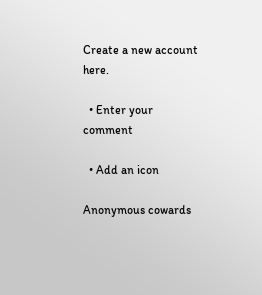Create a new account here.

  • Enter your comment

  • Add an icon

Anonymous cowards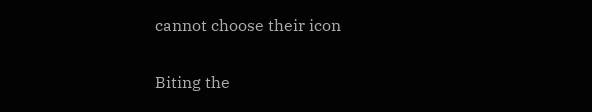cannot choose their icon

Biting the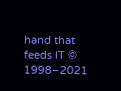hand that feeds IT © 1998–2021